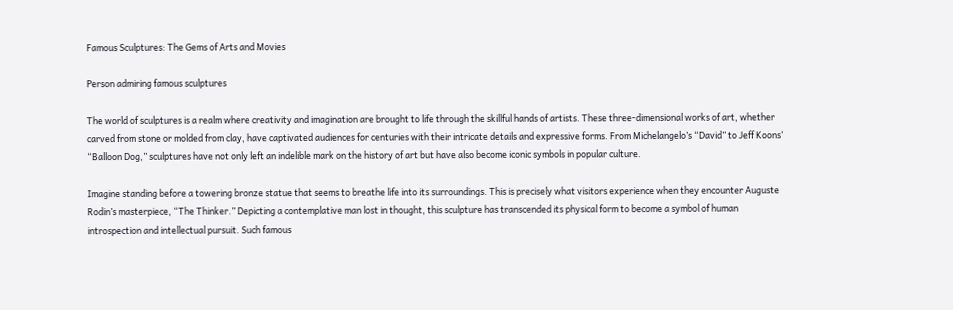Famous Sculptures: The Gems of Arts and Movies

Person admiring famous sculptures

The world of sculptures is a realm where creativity and imagination are brought to life through the skillful hands of artists. These three-dimensional works of art, whether carved from stone or molded from clay, have captivated audiences for centuries with their intricate details and expressive forms. From Michelangelo’s “David” to Jeff Koons’ “Balloon Dog,” sculptures have not only left an indelible mark on the history of art but have also become iconic symbols in popular culture.

Imagine standing before a towering bronze statue that seems to breathe life into its surroundings. This is precisely what visitors experience when they encounter Auguste Rodin’s masterpiece, “The Thinker.” Depicting a contemplative man lost in thought, this sculpture has transcended its physical form to become a symbol of human introspection and intellectual pursuit. Such famous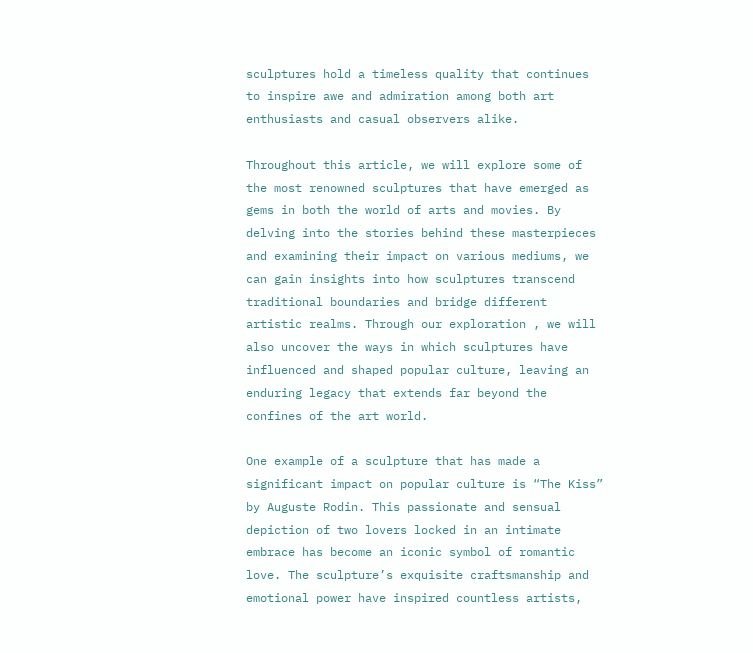sculptures hold a timeless quality that continues to inspire awe and admiration among both art enthusiasts and casual observers alike.

Throughout this article, we will explore some of the most renowned sculptures that have emerged as gems in both the world of arts and movies. By delving into the stories behind these masterpieces and examining their impact on various mediums, we can gain insights into how sculptures transcend traditional boundaries and bridge different artistic realms. Through our exploration , we will also uncover the ways in which sculptures have influenced and shaped popular culture, leaving an enduring legacy that extends far beyond the confines of the art world.

One example of a sculpture that has made a significant impact on popular culture is “The Kiss” by Auguste Rodin. This passionate and sensual depiction of two lovers locked in an intimate embrace has become an iconic symbol of romantic love. The sculpture’s exquisite craftsmanship and emotional power have inspired countless artists,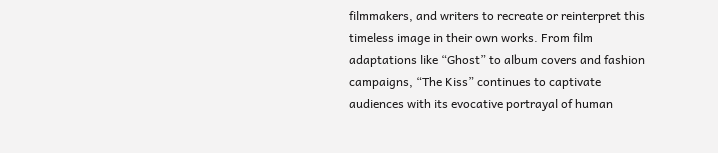filmmakers, and writers to recreate or reinterpret this timeless image in their own works. From film adaptations like “Ghost” to album covers and fashion campaigns, “The Kiss” continues to captivate audiences with its evocative portrayal of human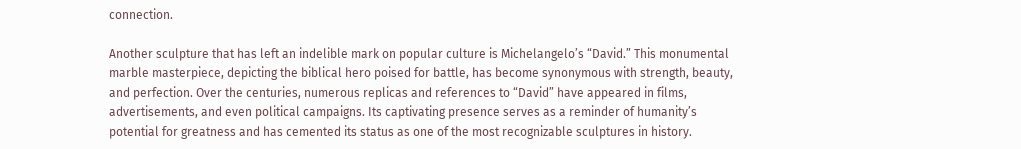connection.

Another sculpture that has left an indelible mark on popular culture is Michelangelo’s “David.” This monumental marble masterpiece, depicting the biblical hero poised for battle, has become synonymous with strength, beauty, and perfection. Over the centuries, numerous replicas and references to “David” have appeared in films, advertisements, and even political campaigns. Its captivating presence serves as a reminder of humanity’s potential for greatness and has cemented its status as one of the most recognizable sculptures in history.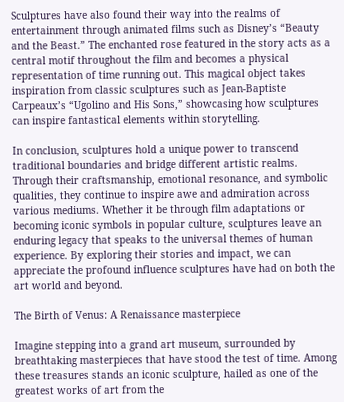Sculptures have also found their way into the realms of entertainment through animated films such as Disney’s “Beauty and the Beast.” The enchanted rose featured in the story acts as a central motif throughout the film and becomes a physical representation of time running out. This magical object takes inspiration from classic sculptures such as Jean-Baptiste Carpeaux’s “Ugolino and His Sons,” showcasing how sculptures can inspire fantastical elements within storytelling.

In conclusion, sculptures hold a unique power to transcend traditional boundaries and bridge different artistic realms. Through their craftsmanship, emotional resonance, and symbolic qualities, they continue to inspire awe and admiration across various mediums. Whether it be through film adaptations or becoming iconic symbols in popular culture, sculptures leave an enduring legacy that speaks to the universal themes of human experience. By exploring their stories and impact, we can appreciate the profound influence sculptures have had on both the art world and beyond.

The Birth of Venus: A Renaissance masterpiece

Imagine stepping into a grand art museum, surrounded by breathtaking masterpieces that have stood the test of time. Among these treasures stands an iconic sculpture, hailed as one of the greatest works of art from the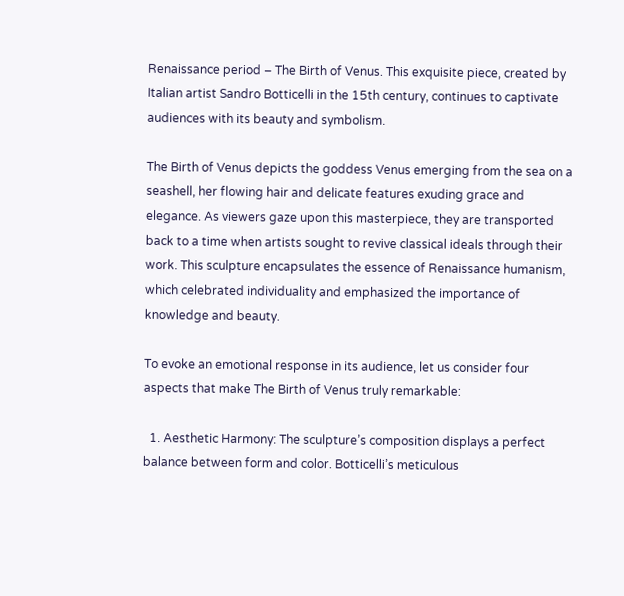Renaissance period – The Birth of Venus. This exquisite piece, created by Italian artist Sandro Botticelli in the 15th century, continues to captivate audiences with its beauty and symbolism.

The Birth of Venus depicts the goddess Venus emerging from the sea on a seashell, her flowing hair and delicate features exuding grace and elegance. As viewers gaze upon this masterpiece, they are transported back to a time when artists sought to revive classical ideals through their work. This sculpture encapsulates the essence of Renaissance humanism, which celebrated individuality and emphasized the importance of knowledge and beauty.

To evoke an emotional response in its audience, let us consider four aspects that make The Birth of Venus truly remarkable:

  1. Aesthetic Harmony: The sculpture’s composition displays a perfect balance between form and color. Botticelli’s meticulous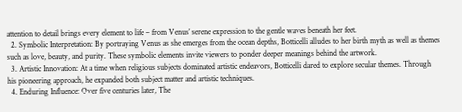attention to detail brings every element to life – from Venus’ serene expression to the gentle waves beneath her feet.
  2. Symbolic Interpretation: By portraying Venus as she emerges from the ocean depths, Botticelli alludes to her birth myth as well as themes such as love, beauty, and purity. These symbolic elements invite viewers to ponder deeper meanings behind the artwork.
  3. Artistic Innovation: At a time when religious subjects dominated artistic endeavors, Botticelli dared to explore secular themes. Through his pioneering approach, he expanded both subject matter and artistic techniques.
  4. Enduring Influence: Over five centuries later, The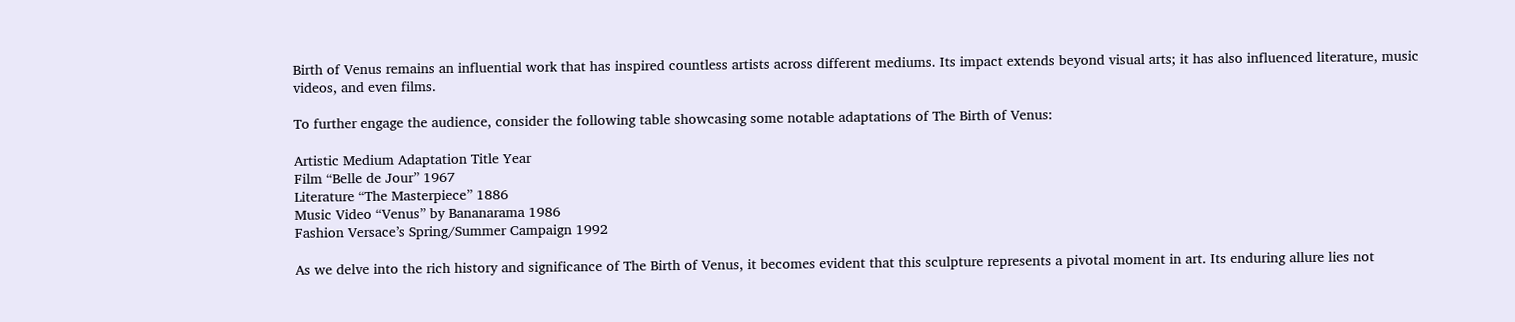Birth of Venus remains an influential work that has inspired countless artists across different mediums. Its impact extends beyond visual arts; it has also influenced literature, music videos, and even films.

To further engage the audience, consider the following table showcasing some notable adaptations of The Birth of Venus:

Artistic Medium Adaptation Title Year
Film “Belle de Jour” 1967
Literature “The Masterpiece” 1886
Music Video “Venus” by Bananarama 1986
Fashion Versace’s Spring/Summer Campaign 1992

As we delve into the rich history and significance of The Birth of Venus, it becomes evident that this sculpture represents a pivotal moment in art. Its enduring allure lies not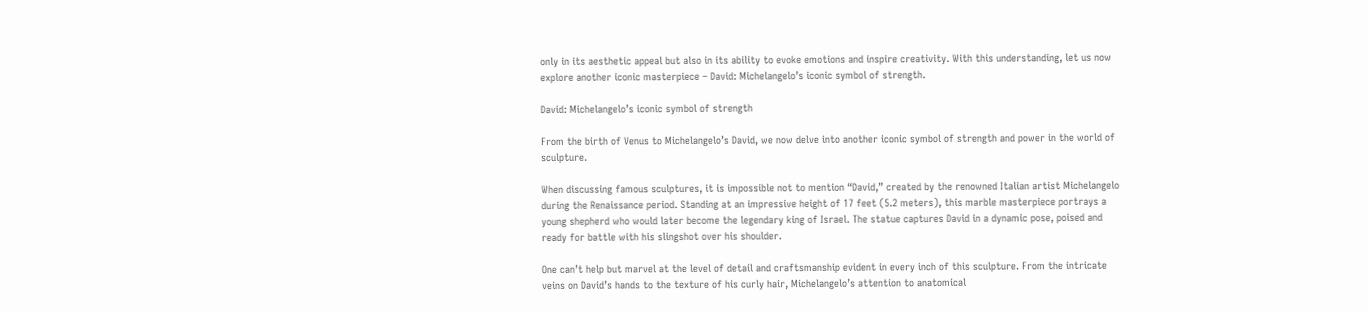only in its aesthetic appeal but also in its ability to evoke emotions and inspire creativity. With this understanding, let us now explore another iconic masterpiece – David: Michelangelo’s iconic symbol of strength.

David: Michelangelo’s iconic symbol of strength

From the birth of Venus to Michelangelo’s David, we now delve into another iconic symbol of strength and power in the world of sculpture.

When discussing famous sculptures, it is impossible not to mention “David,” created by the renowned Italian artist Michelangelo during the Renaissance period. Standing at an impressive height of 17 feet (5.2 meters), this marble masterpiece portrays a young shepherd who would later become the legendary king of Israel. The statue captures David in a dynamic pose, poised and ready for battle with his slingshot over his shoulder.

One can’t help but marvel at the level of detail and craftsmanship evident in every inch of this sculpture. From the intricate veins on David’s hands to the texture of his curly hair, Michelangelo’s attention to anatomical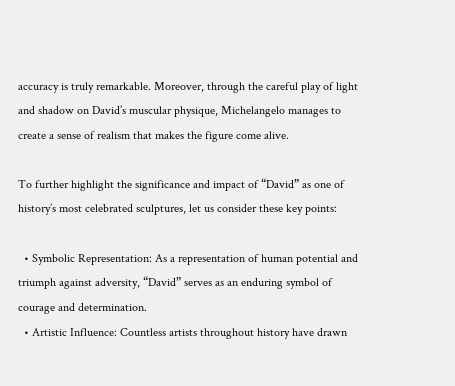accuracy is truly remarkable. Moreover, through the careful play of light and shadow on David’s muscular physique, Michelangelo manages to create a sense of realism that makes the figure come alive.

To further highlight the significance and impact of “David” as one of history’s most celebrated sculptures, let us consider these key points:

  • Symbolic Representation: As a representation of human potential and triumph against adversity, “David” serves as an enduring symbol of courage and determination.
  • Artistic Influence: Countless artists throughout history have drawn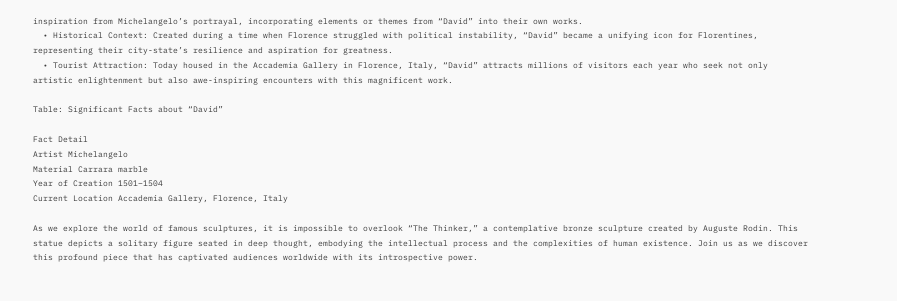inspiration from Michelangelo’s portrayal, incorporating elements or themes from “David” into their own works.
  • Historical Context: Created during a time when Florence struggled with political instability, “David” became a unifying icon for Florentines, representing their city-state’s resilience and aspiration for greatness.
  • Tourist Attraction: Today housed in the Accademia Gallery in Florence, Italy, “David” attracts millions of visitors each year who seek not only artistic enlightenment but also awe-inspiring encounters with this magnificent work.

Table: Significant Facts about “David”

Fact Detail
Artist Michelangelo
Material Carrara marble
Year of Creation 1501–1504
Current Location Accademia Gallery, Florence, Italy

As we explore the world of famous sculptures, it is impossible to overlook “The Thinker,” a contemplative bronze sculpture created by Auguste Rodin. This statue depicts a solitary figure seated in deep thought, embodying the intellectual process and the complexities of human existence. Join us as we discover this profound piece that has captivated audiences worldwide with its introspective power.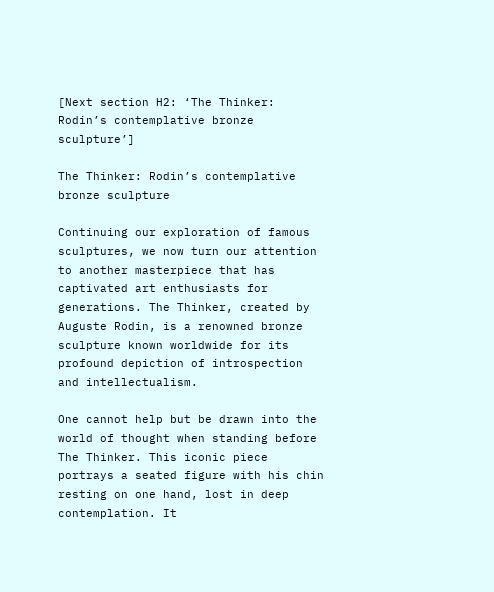[Next section H2: ‘The Thinker: Rodin’s contemplative bronze sculpture’]

The Thinker: Rodin’s contemplative bronze sculpture

Continuing our exploration of famous sculptures, we now turn our attention to another masterpiece that has captivated art enthusiasts for generations. The Thinker, created by Auguste Rodin, is a renowned bronze sculpture known worldwide for its profound depiction of introspection and intellectualism.

One cannot help but be drawn into the world of thought when standing before The Thinker. This iconic piece portrays a seated figure with his chin resting on one hand, lost in deep contemplation. It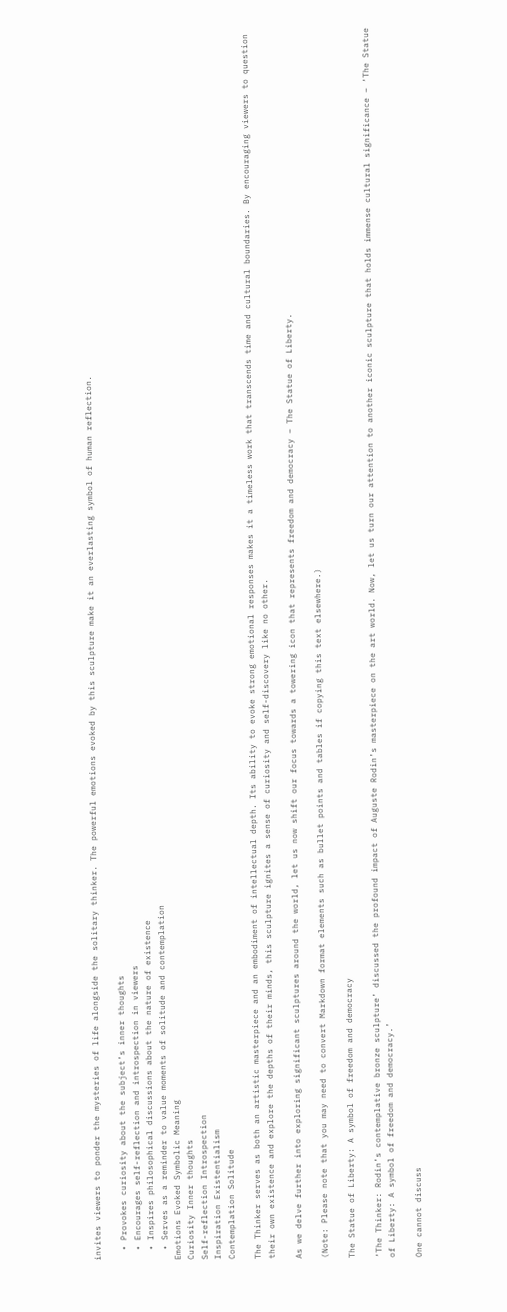invites viewers to ponder the mysteries of life alongside the solitary thinker. The powerful emotions evoked by this sculpture make it an everlasting symbol of human reflection.

  • Provokes curiosity about the subject’s inner thoughts
  • Encourages self-reflection and introspection in viewers
  • Inspires philosophical discussions about the nature of existence
  • Serves as a reminder to value moments of solitude and contemplation
Emotions Evoked Symbolic Meaning
Curiosity Inner thoughts
Self-reflection Introspection
Inspiration Existentialism
Contemplation Solitude

The Thinker serves as both an artistic masterpiece and an embodiment of intellectual depth. Its ability to evoke strong emotional responses makes it a timeless work that transcends time and cultural boundaries. By encouraging viewers to question their own existence and explore the depths of their minds, this sculpture ignites a sense of curiosity and self-discovery like no other.

As we delve further into exploring significant sculptures around the world, let us now shift our focus towards a towering icon that represents freedom and democracy – The Statue of Liberty.

(Note: Please note that you may need to convert Markdown format elements such as bullet points and tables if copying this text elsewhere.)

The Statue of Liberty: A symbol of freedom and democracy

‘The Thinker: Rodin’s contemplative bronze sculpture’ discussed the profound impact of Auguste Rodin’s masterpiece on the art world. Now, let us turn our attention to another iconic sculpture that holds immense cultural significance – ‘The Statue of Liberty: A symbol of freedom and democracy.’

One cannot discuss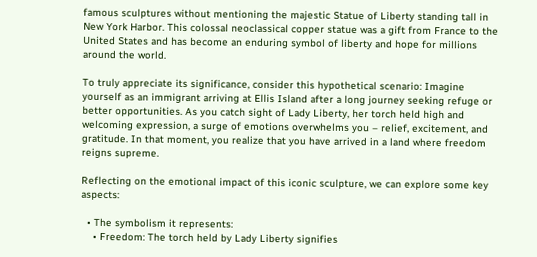famous sculptures without mentioning the majestic Statue of Liberty standing tall in New York Harbor. This colossal neoclassical copper statue was a gift from France to the United States and has become an enduring symbol of liberty and hope for millions around the world.

To truly appreciate its significance, consider this hypothetical scenario: Imagine yourself as an immigrant arriving at Ellis Island after a long journey seeking refuge or better opportunities. As you catch sight of Lady Liberty, her torch held high and welcoming expression, a surge of emotions overwhelms you – relief, excitement, and gratitude. In that moment, you realize that you have arrived in a land where freedom reigns supreme.

Reflecting on the emotional impact of this iconic sculpture, we can explore some key aspects:

  • The symbolism it represents:
    • Freedom: The torch held by Lady Liberty signifies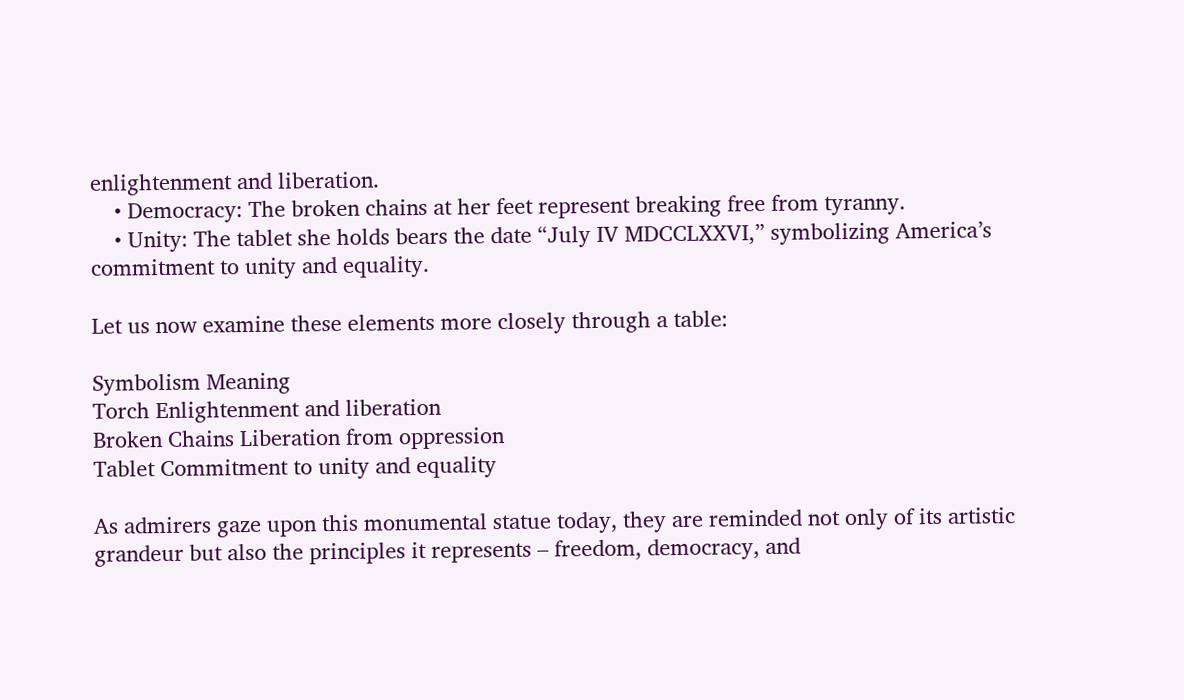enlightenment and liberation.
    • Democracy: The broken chains at her feet represent breaking free from tyranny.
    • Unity: The tablet she holds bears the date “July IV MDCCLXXVI,” symbolizing America’s commitment to unity and equality.

Let us now examine these elements more closely through a table:

Symbolism Meaning
Torch Enlightenment and liberation
Broken Chains Liberation from oppression
Tablet Commitment to unity and equality

As admirers gaze upon this monumental statue today, they are reminded not only of its artistic grandeur but also the principles it represents – freedom, democracy, and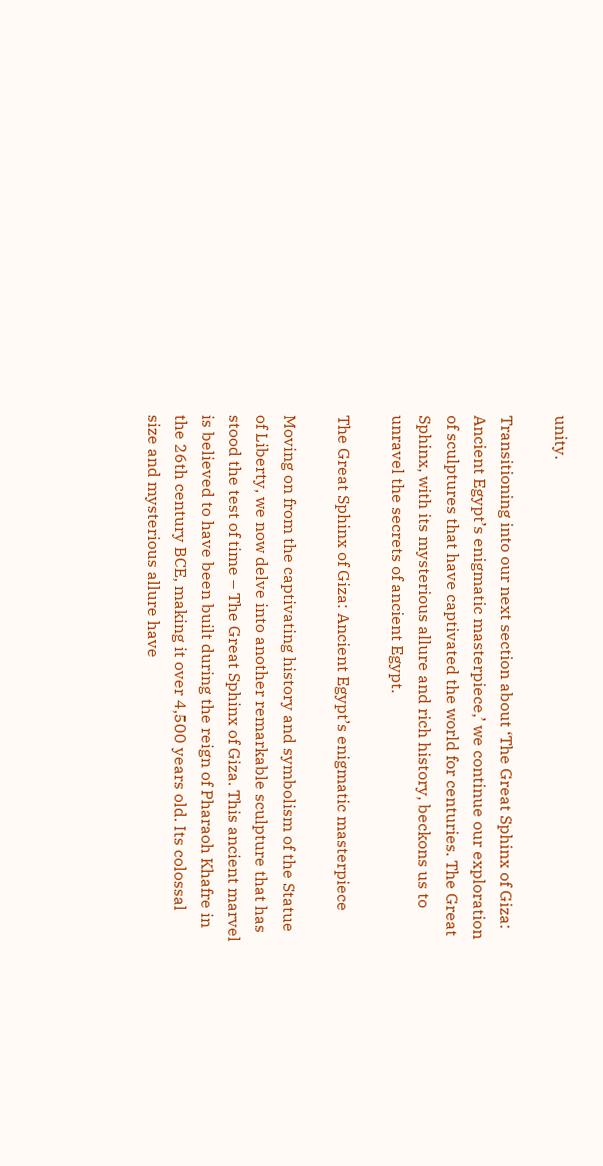unity.

Transitioning into our next section about ‘The Great Sphinx of Giza: Ancient Egypt’s enigmatic masterpiece,’ we continue our exploration of sculptures that have captivated the world for centuries. The Great Sphinx, with its mysterious allure and rich history, beckons us to unravel the secrets of ancient Egypt.

The Great Sphinx of Giza: Ancient Egypt’s enigmatic masterpiece

Moving on from the captivating history and symbolism of the Statue of Liberty, we now delve into another remarkable sculpture that has stood the test of time – The Great Sphinx of Giza. This ancient marvel is believed to have been built during the reign of Pharaoh Khafre in the 26th century BCE, making it over 4,500 years old. Its colossal size and mysterious allure have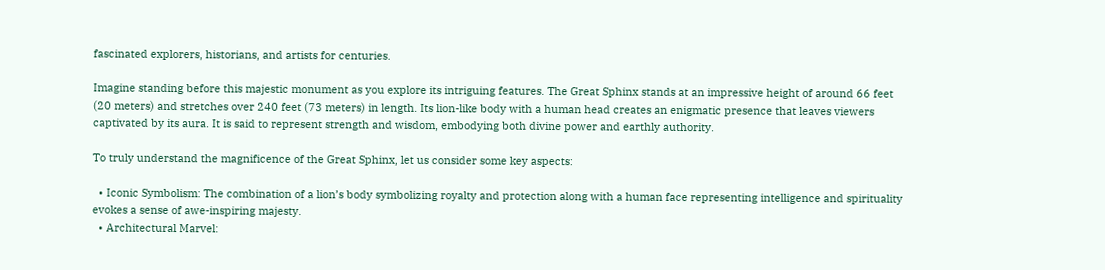fascinated explorers, historians, and artists for centuries.

Imagine standing before this majestic monument as you explore its intriguing features. The Great Sphinx stands at an impressive height of around 66 feet (20 meters) and stretches over 240 feet (73 meters) in length. Its lion-like body with a human head creates an enigmatic presence that leaves viewers captivated by its aura. It is said to represent strength and wisdom, embodying both divine power and earthly authority.

To truly understand the magnificence of the Great Sphinx, let us consider some key aspects:

  • Iconic Symbolism: The combination of a lion’s body symbolizing royalty and protection along with a human face representing intelligence and spirituality evokes a sense of awe-inspiring majesty.
  • Architectural Marvel: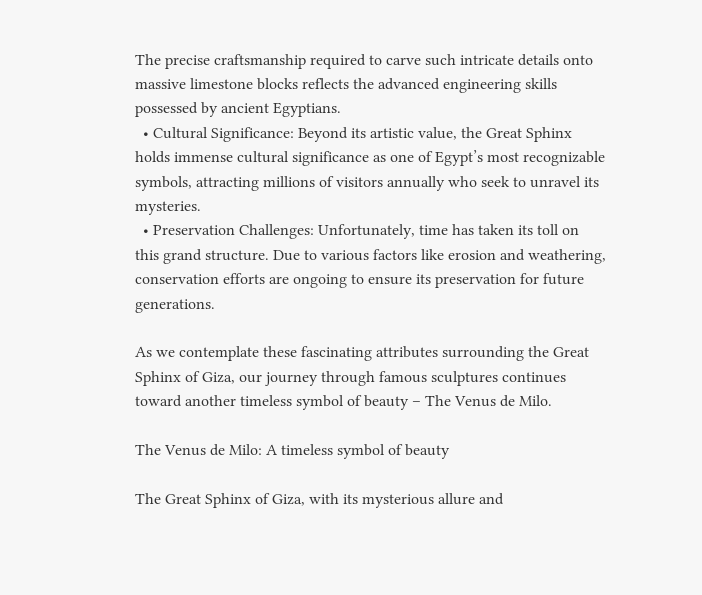The precise craftsmanship required to carve such intricate details onto massive limestone blocks reflects the advanced engineering skills possessed by ancient Egyptians.
  • Cultural Significance: Beyond its artistic value, the Great Sphinx holds immense cultural significance as one of Egypt’s most recognizable symbols, attracting millions of visitors annually who seek to unravel its mysteries.
  • Preservation Challenges: Unfortunately, time has taken its toll on this grand structure. Due to various factors like erosion and weathering, conservation efforts are ongoing to ensure its preservation for future generations.

As we contemplate these fascinating attributes surrounding the Great Sphinx of Giza, our journey through famous sculptures continues toward another timeless symbol of beauty – The Venus de Milo.

The Venus de Milo: A timeless symbol of beauty

The Great Sphinx of Giza, with its mysterious allure and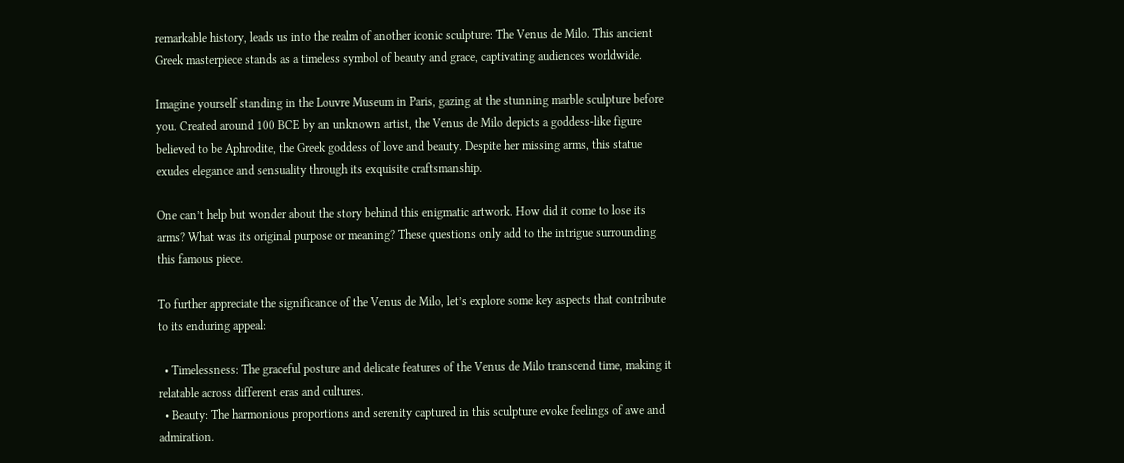remarkable history, leads us into the realm of another iconic sculpture: The Venus de Milo. This ancient Greek masterpiece stands as a timeless symbol of beauty and grace, captivating audiences worldwide.

Imagine yourself standing in the Louvre Museum in Paris, gazing at the stunning marble sculpture before you. Created around 100 BCE by an unknown artist, the Venus de Milo depicts a goddess-like figure believed to be Aphrodite, the Greek goddess of love and beauty. Despite her missing arms, this statue exudes elegance and sensuality through its exquisite craftsmanship.

One can’t help but wonder about the story behind this enigmatic artwork. How did it come to lose its arms? What was its original purpose or meaning? These questions only add to the intrigue surrounding this famous piece.

To further appreciate the significance of the Venus de Milo, let’s explore some key aspects that contribute to its enduring appeal:

  • Timelessness: The graceful posture and delicate features of the Venus de Milo transcend time, making it relatable across different eras and cultures.
  • Beauty: The harmonious proportions and serenity captured in this sculpture evoke feelings of awe and admiration.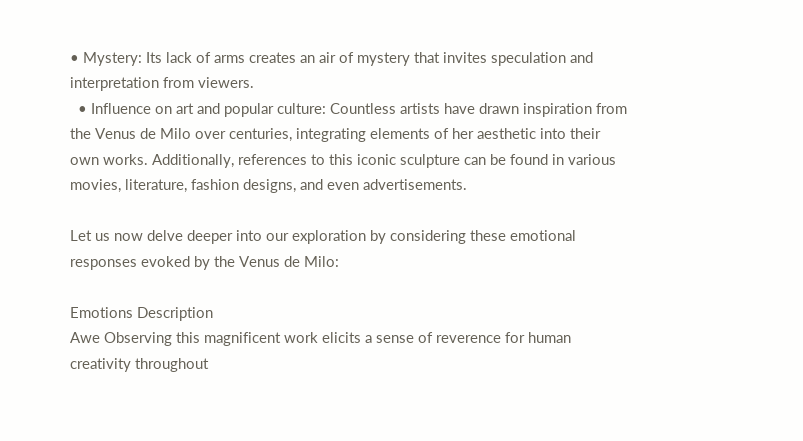• Mystery: Its lack of arms creates an air of mystery that invites speculation and interpretation from viewers.
  • Influence on art and popular culture: Countless artists have drawn inspiration from the Venus de Milo over centuries, integrating elements of her aesthetic into their own works. Additionally, references to this iconic sculpture can be found in various movies, literature, fashion designs, and even advertisements.

Let us now delve deeper into our exploration by considering these emotional responses evoked by the Venus de Milo:

Emotions Description
Awe Observing this magnificent work elicits a sense of reverence for human creativity throughout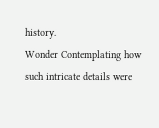history.
Wonder Contemplating how such intricate details were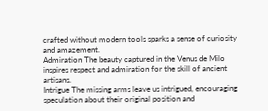crafted without modern tools sparks a sense of curiosity and amazement.
Admiration The beauty captured in the Venus de Milo inspires respect and admiration for the skill of ancient artisans.
Intrigue The missing arms leave us intrigued, encouraging speculation about their original position and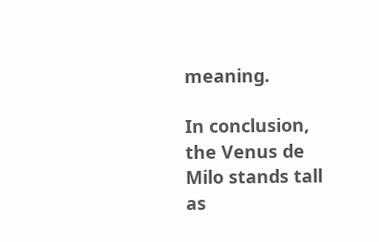meaning.

In conclusion, the Venus de Milo stands tall as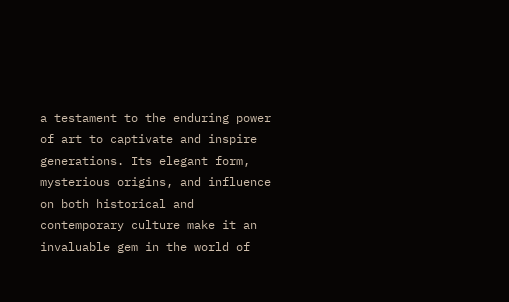a testament to the enduring power of art to captivate and inspire generations. Its elegant form, mysterious origins, and influence on both historical and contemporary culture make it an invaluable gem in the world of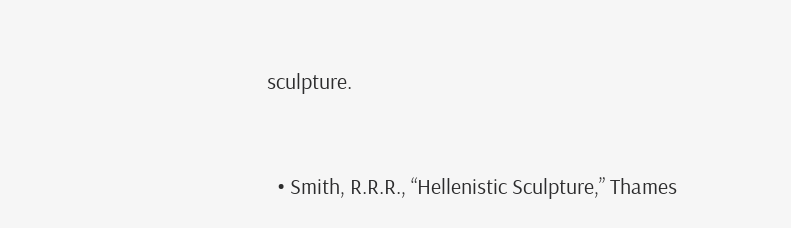sculpture.


  • Smith, R.R.R., “Hellenistic Sculpture,” Thames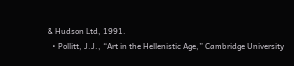& Hudson Ltd, 1991.
  • Pollitt, J.J., “Art in the Hellenistic Age,” Cambridge University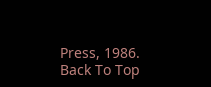Press, 1986.
Back To Top